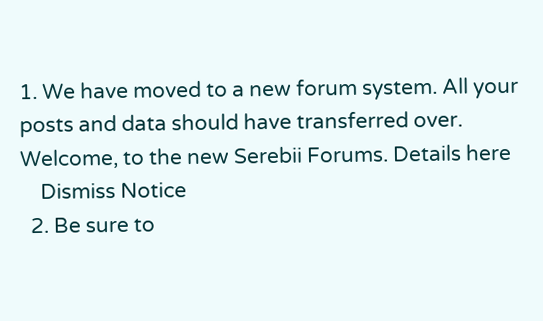1. We have moved to a new forum system. All your posts and data should have transferred over. Welcome, to the new Serebii Forums. Details here
    Dismiss Notice
  2. Be sure to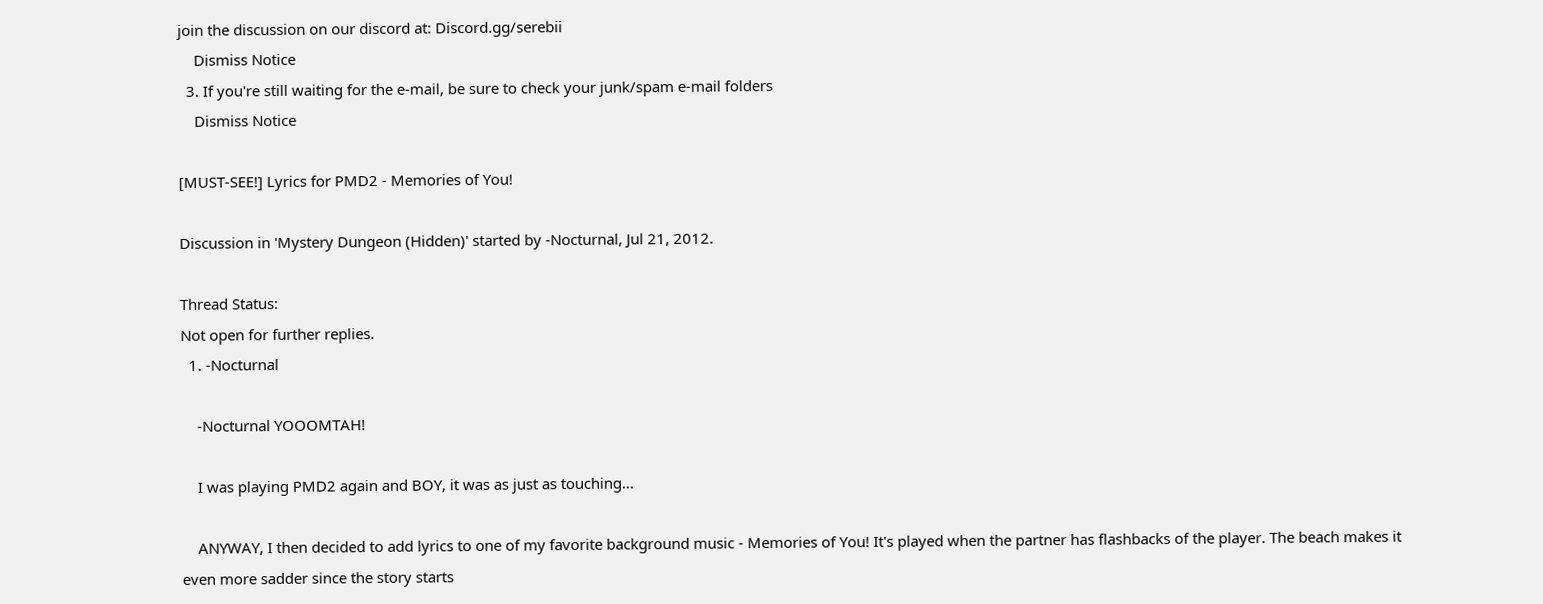join the discussion on our discord at: Discord.gg/serebii
    Dismiss Notice
  3. If you're still waiting for the e-mail, be sure to check your junk/spam e-mail folders
    Dismiss Notice

[MUST-SEE!] Lyrics for PMD2 - Memories of You!

Discussion in 'Mystery Dungeon (Hidden)' started by -Nocturnal, Jul 21, 2012.

Thread Status:
Not open for further replies.
  1. -Nocturnal

    -Nocturnal YOOOMTAH!

    I was playing PMD2 again and BOY, it was as just as touching...

    ANYWAY, I then decided to add lyrics to one of my favorite background music - Memories of You! It's played when the partner has flashbacks of the player. The beach makes it even more sadder since the story starts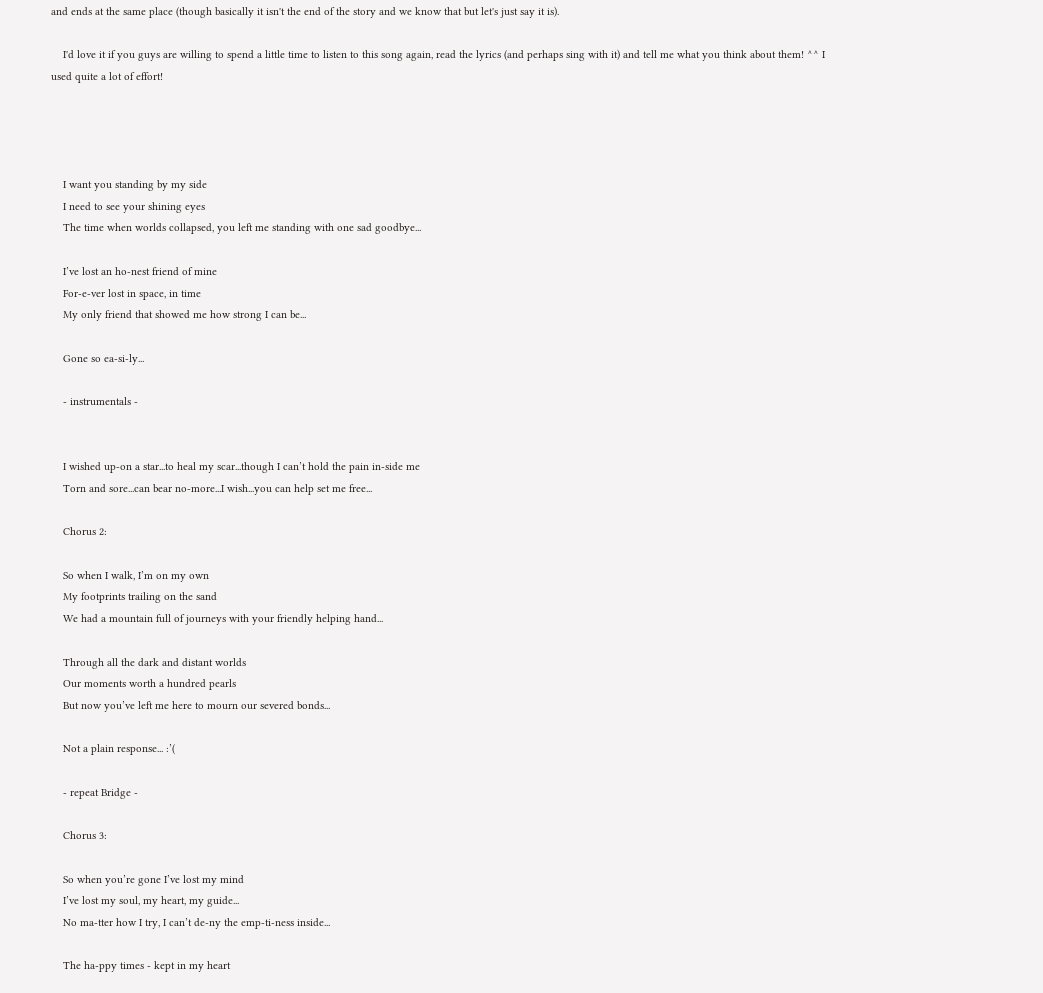and ends at the same place (though basically it isn't the end of the story and we know that but let's just say it is).

    I'd love it if you guys are willing to spend a little time to listen to this song again, read the lyrics (and perhaps sing with it) and tell me what you think about them! ^^ I used quite a lot of effort!




    I want you standing by my side
    I need to see your shining eyes
    The time when worlds collapsed, you left me standing with one sad goodbye...

    I’ve lost an ho-nest friend of mine
    For-e-ver lost in space, in time
    My only friend that showed me how strong I can be...

    Gone so ea-si-ly...

    - instrumentals -


    I wished up-on a star...to heal my scar...though I can’t hold the pain in-side me
    Torn and sore...can bear no-more...I wish...you can help set me free...

    Chorus 2:

    So when I walk, I’m on my own
    My footprints trailing on the sand
    We had a mountain full of journeys with your friendly helping hand...

    Through all the dark and distant worlds
    Our moments worth a hundred pearls
    But now you’ve left me here to mourn our severed bonds...

    Not a plain response... :’(

    - repeat Bridge -

    Chorus 3:

    So when you’re gone I’ve lost my mind
    I’ve lost my soul, my heart, my guide...
    No ma-tter how I try, I can’t de-ny the emp-ti-ness inside...

    The ha-ppy times - kept in my heart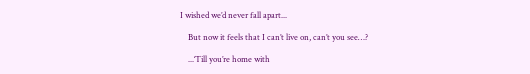I wished we’d never fall apart...

    But now it feels that I can’t live on, can’t you see…?

    ...‘Till you’re home with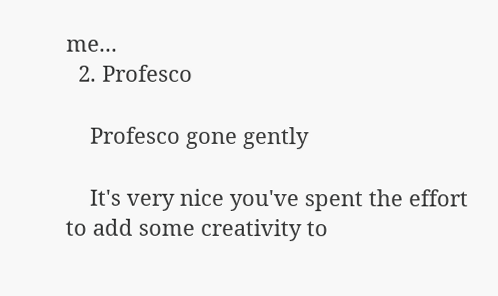me...
  2. Profesco

    Profesco gone gently

    It's very nice you've spent the effort to add some creativity to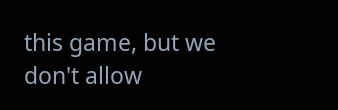this game, but we don't allow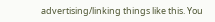advertising/linking things like this. You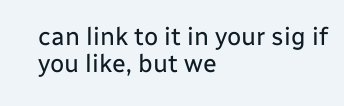can link to it in your sig if you like, but we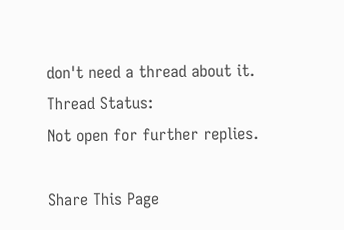don't need a thread about it.
Thread Status:
Not open for further replies.

Share This Page